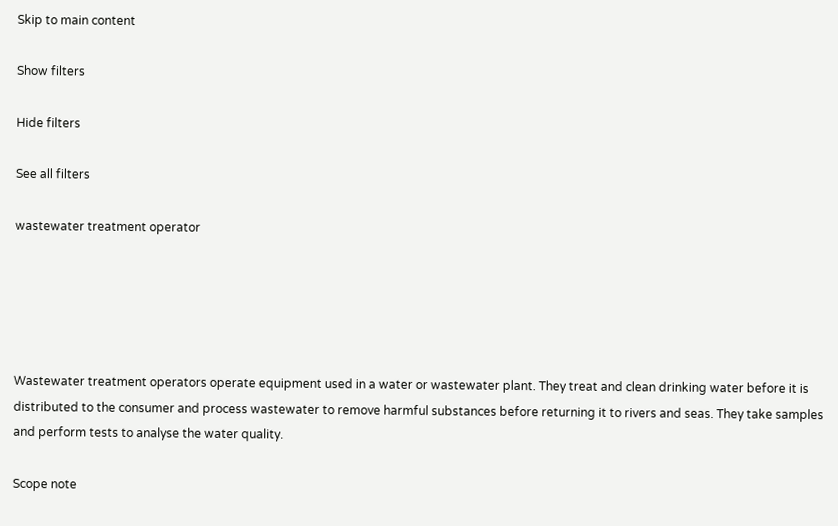Skip to main content

Show filters

Hide filters

See all filters

wastewater treatment operator





Wastewater treatment operators operate equipment used in a water or wastewater plant. They treat and clean drinking water before it is distributed to the consumer and process wastewater to remove harmful substances before returning it to rivers and seas. They take samples and perform tests to analyse the water quality.

Scope note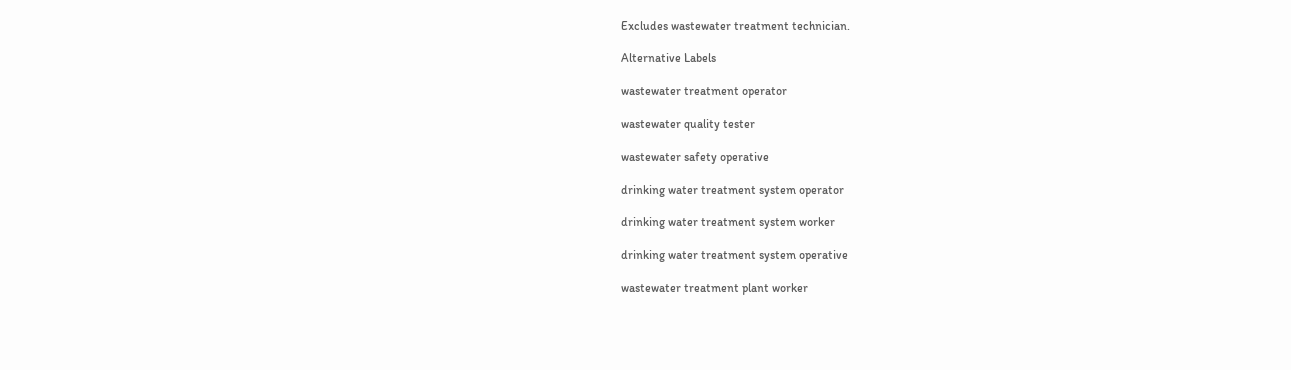Excludes wastewater treatment technician.

Alternative Labels

wastewater treatment operator

wastewater quality tester

wastewater safety operative

drinking water treatment system operator

drinking water treatment system worker

drinking water treatment system operative

wastewater treatment plant worker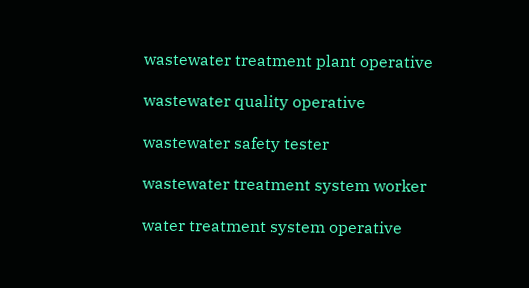wastewater treatment plant operative

wastewater quality operative

wastewater safety tester

wastewater treatment system worker

water treatment system operative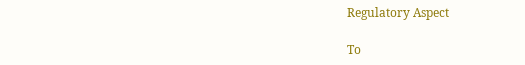Regulatory Aspect

To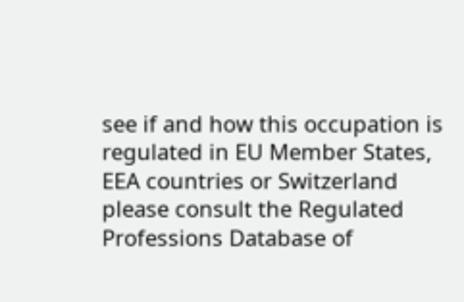see if and how this occupation is regulated in EU Member States, EEA countries or Switzerland please consult the Regulated Professions Database of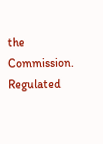the Commission. Regulated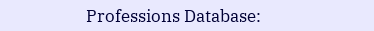Professions Database: